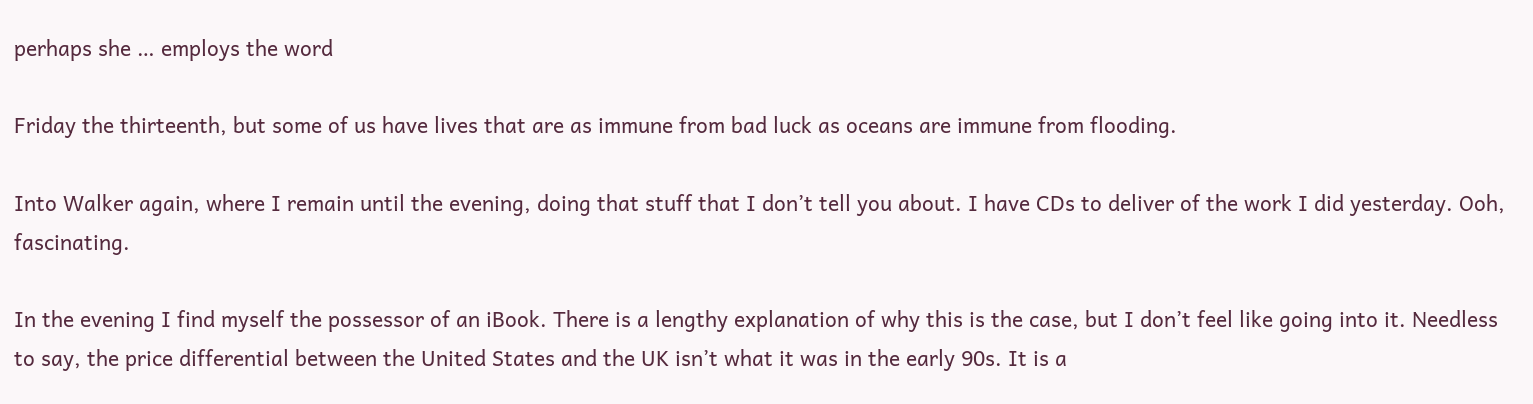perhaps she … employs the word

Friday the thirteenth, but some of us have lives that are as immune from bad luck as oceans are immune from flooding.

Into Walker again, where I remain until the evening, doing that stuff that I don’t tell you about. I have CDs to deliver of the work I did yesterday. Ooh, fascinating.

In the evening I find myself the possessor of an iBook. There is a lengthy explanation of why this is the case, but I don’t feel like going into it. Needless to say, the price differential between the United States and the UK isn’t what it was in the early 90s. It is a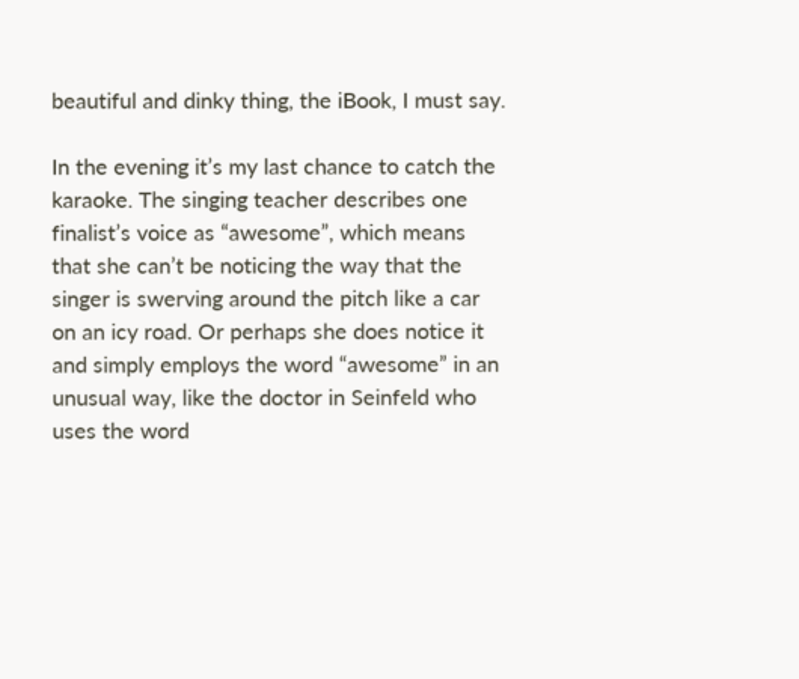beautiful and dinky thing, the iBook, I must say.

In the evening it’s my last chance to catch the karaoke. The singing teacher describes one finalist’s voice as “awesome”, which means that she can’t be noticing the way that the singer is swerving around the pitch like a car on an icy road. Or perhaps she does notice it and simply employs the word “awesome” in an unusual way, like the doctor in Seinfeld who uses the word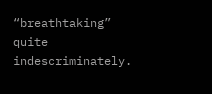“breathtaking” quite indescriminately.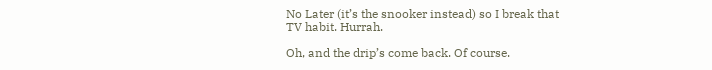No Later (it’s the snooker instead) so I break that TV habit. Hurrah.

Oh, and the drip’s come back. Of course.